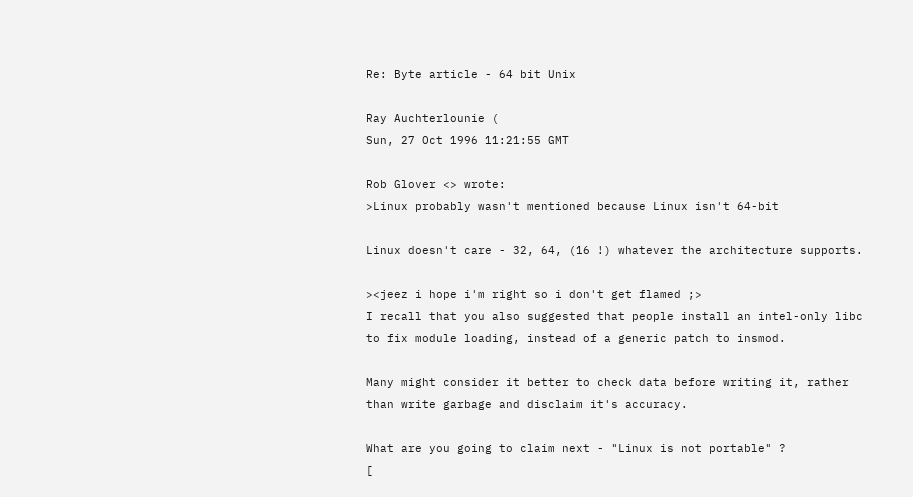Re: Byte article - 64 bit Unix

Ray Auchterlounie (
Sun, 27 Oct 1996 11:21:55 GMT

Rob Glover <> wrote:
>Linux probably wasn't mentioned because Linux isn't 64-bit

Linux doesn't care - 32, 64, (16 !) whatever the architecture supports.

><jeez i hope i'm right so i don't get flamed ;>
I recall that you also suggested that people install an intel-only libc
to fix module loading, instead of a generic patch to insmod.

Many might consider it better to check data before writing it, rather
than write garbage and disclaim it's accuracy.

What are you going to claim next - "Linux is not portable" ?
[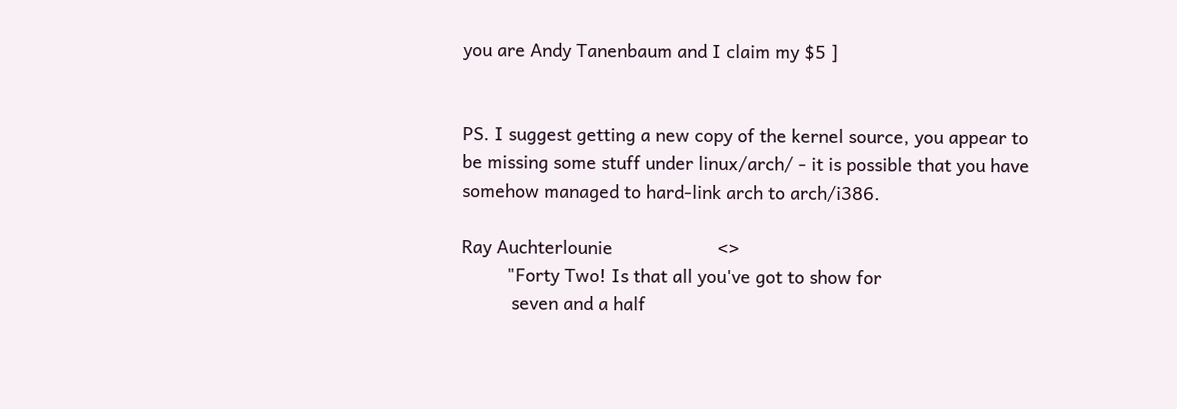you are Andy Tanenbaum and I claim my $5 ]


PS. I suggest getting a new copy of the kernel source, you appear to
be missing some stuff under linux/arch/ - it is possible that you have
somehow managed to hard-link arch to arch/i386.

Ray Auchterlounie                     <>
         "Forty Two! Is that all you've got to show for
          seven and a half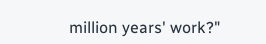million years' work?"